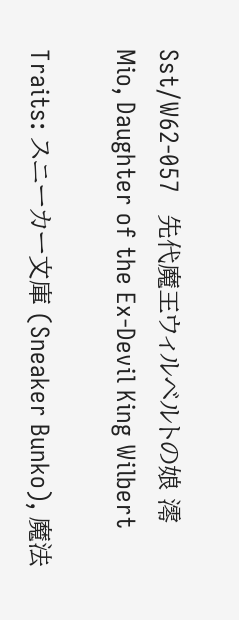Sst/W62-057   先代魔王ウィルベルトの娘 澪
Mio, Daughter of the Ex-Devil King Wilbert

Traits: スニーカー文庫 (Sneaker Bunko), 魔法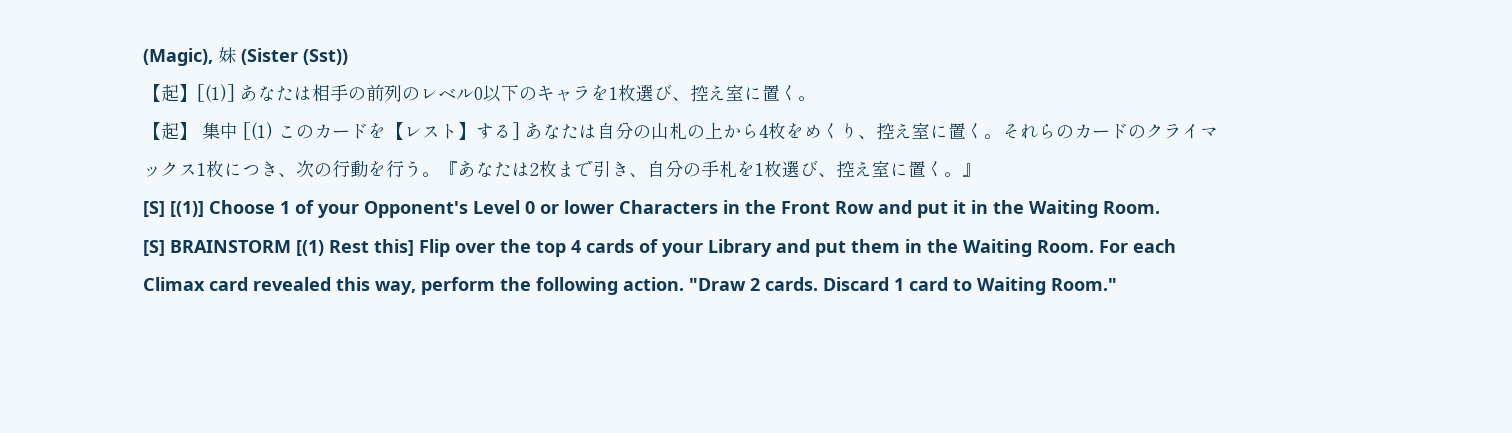(Magic), 妹 (Sister (Sst))
【起】[(1)] あなたは相手の前列のレベル0以下のキャラを1枚選び、控え室に置く。
【起】 集中 [(1) このカードを【レスト】する] あなたは自分の山札の上から4枚をめくり、控え室に置く。それらのカードのクライマックス1枚につき、次の行動を行う。『あなたは2枚まで引き、自分の手札を1枚選び、控え室に置く。』
[S] [(1)] Choose 1 of your Opponent's Level 0 or lower Characters in the Front Row and put it in the Waiting Room.
[S] BRAINSTORM [(1) Rest this] Flip over the top 4 cards of your Library and put them in the Waiting Room. For each Climax card revealed this way, perform the following action. "Draw 2 cards. Discard 1 card to Waiting Room."